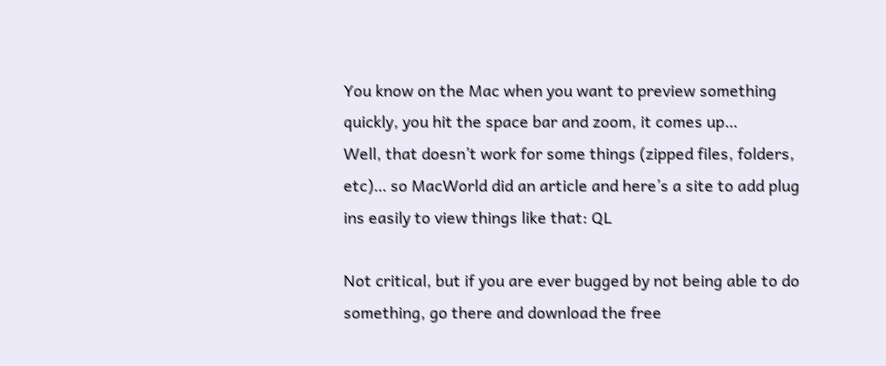You know on the Mac when you want to preview something quickly, you hit the space bar and zoom, it comes up…
Well, that doesn’t work for some things (zipped files, folders, etc)… so MacWorld did an article and here’s a site to add plug ins easily to view things like that: QL

Not critical, but if you are ever bugged by not being able to do something, go there and download the free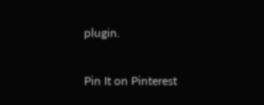plugin.

Pin It on Pinterest